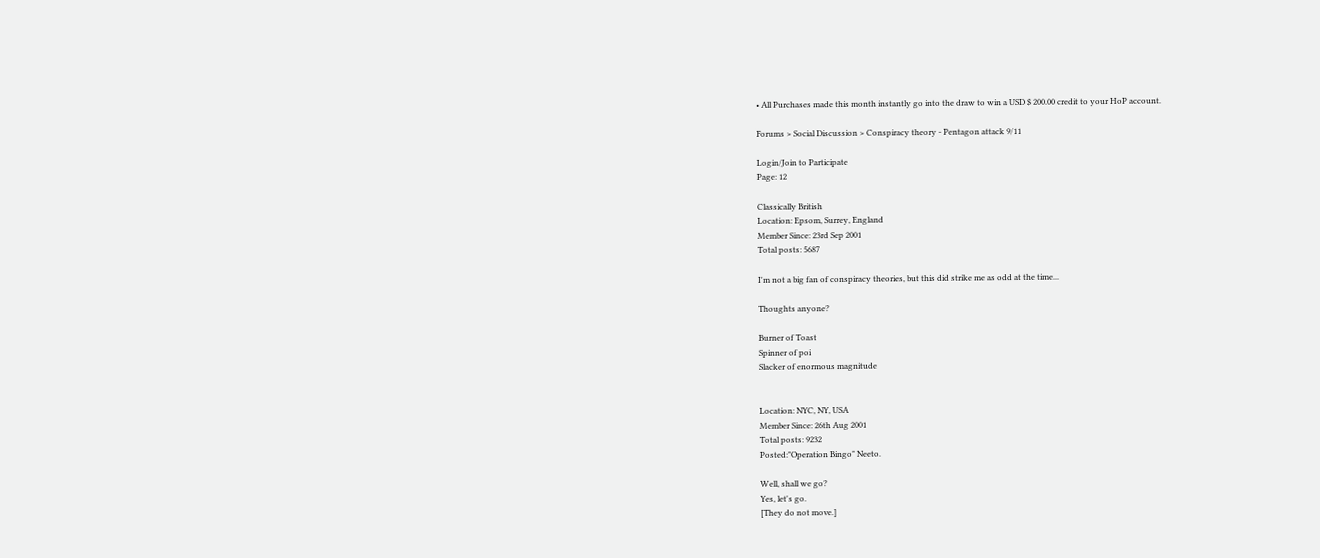• All Purchases made this month instantly go into the draw to win a USD $ 200.00 credit to your HoP account.

Forums > Social Discussion > Conspiracy theory - Pentagon attack 9/11

Login/Join to Participate
Page: 12

Classically British
Location: Epsom, Surrey, England
Member Since: 23rd Sep 2001
Total posts: 5687

I'm not a big fan of conspiracy theories, but this did strike me as odd at the time...

Thoughts anyone?

Burner of Toast
Spinner of poi
Slacker of enormous magnitude


Location: NYC, NY, USA
Member Since: 26th Aug 2001
Total posts: 9232
Posted:"Operation Bingo" Neeto.

Well, shall we go?
Yes, let's go.
[They do not move.]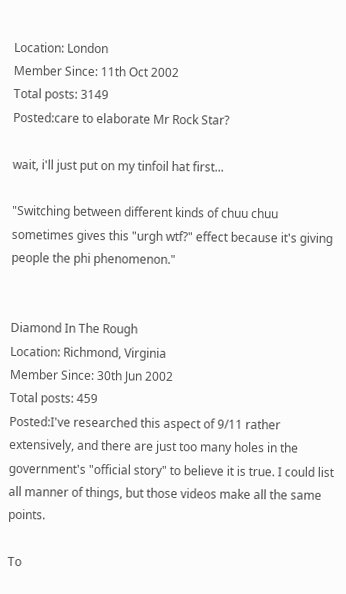Location: London
Member Since: 11th Oct 2002
Total posts: 3149
Posted:care to elaborate Mr Rock Star?

wait, i'll just put on my tinfoil hat first...

"Switching between different kinds of chuu chuu sometimes gives this "urgh wtf?" effect because it's giving people the phi phenomenon."


Diamond In The Rough
Location: Richmond, Virginia
Member Since: 30th Jun 2002
Total posts: 459
Posted:I've researched this aspect of 9/11 rather extensively, and there are just too many holes in the government's "official story" to believe it is true. I could list all manner of things, but those videos make all the same points.

To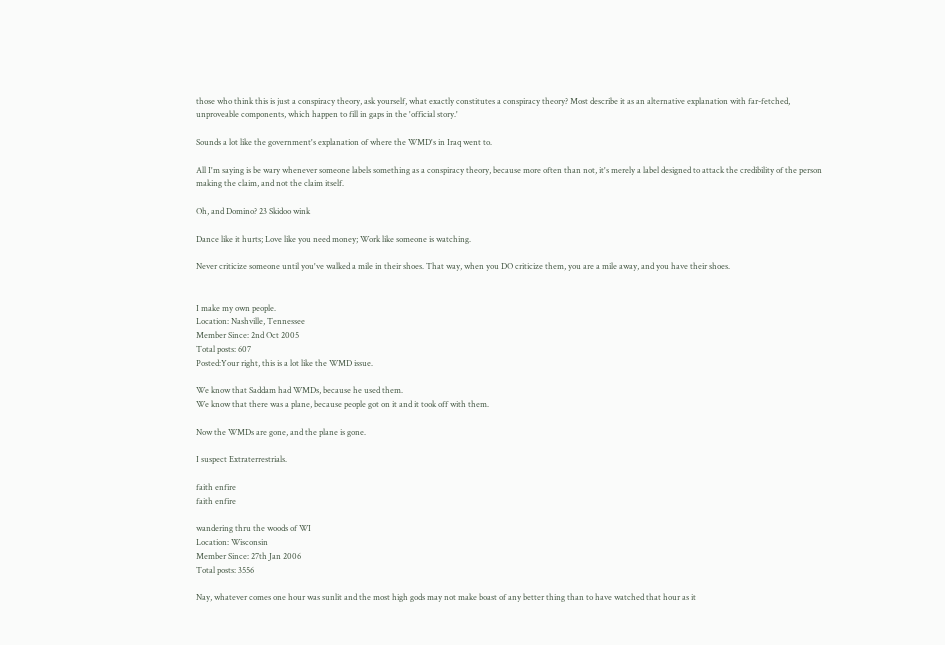those who think this is just a conspiracy theory, ask yourself, what exactly constitutes a conspiracy theory? Most describe it as an alternative explanation with far-fetched, unproveable components, which happen to fill in gaps in the 'official story.'

Sounds a lot like the government's explanation of where the WMD's in Iraq went to.

All I'm saying is be wary whenever someone labels something as a conspiracy theory, because more often than not, it's merely a label designed to attack the credibility of the person making the claim, and not the claim itself.

Oh, and Domino? 23 Skidoo wink

Dance like it hurts; Love like you need money; Work like someone is watching.

Never criticize someone until you've walked a mile in their shoes. That way, when you DO criticize them, you are a mile away, and you have their shoes.


I make my own people.
Location: Nashville, Tennessee
Member Since: 2nd Oct 2005
Total posts: 607
Posted:Your right, this is a lot like the WMD issue.

We know that Saddam had WMDs, because he used them.
We know that there was a plane, because people got on it and it took off with them.

Now the WMDs are gone, and the plane is gone.

I suspect Extraterrestrials.

faith enfire
faith enfire

wandering thru the woods of WI
Location: Wisconsin
Member Since: 27th Jan 2006
Total posts: 3556

Nay, whatever comes one hour was sunlit and the most high gods may not make boast of any better thing than to have watched that hour as it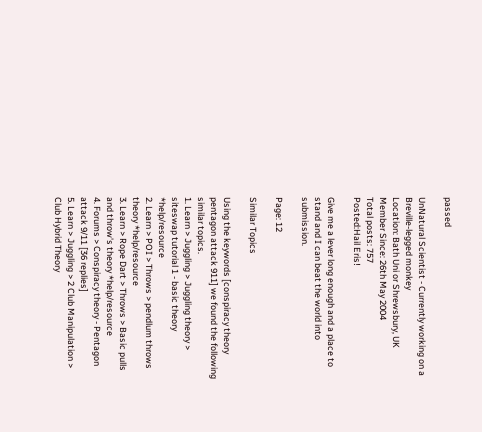passed

UnNatural Scientist - Currently working on a Breville-legged monkey
Location: Bath Uni or Shrewsbury, UK
Member Since: 26th May 2004
Total posts: 757
Posted:Hail Eris!

Give me a lever long enough and a place to stand and I can beat the world into submission.

Page: 12

Similar Topics

Using the keywords [conspiracy theory pentagon attack 911] we found the following similar topics.
1. Learn > Juggling > Juggling theory > siteswap tutorial 1 - basic theory *help/resource
2. Learn > POI > Throws > pendlum throws theory *help/resource
3. Learn > Rope Dart > Throws > Basic pulls and throw's theory *help/resource
4. Forums > Conspiracy theory - Pentagon attack 9/11 [36 replies]
5. Learn > Juggling > 2 Club Manipulation > Club Hybrid Theory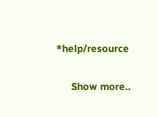*help/resource

     Show more..